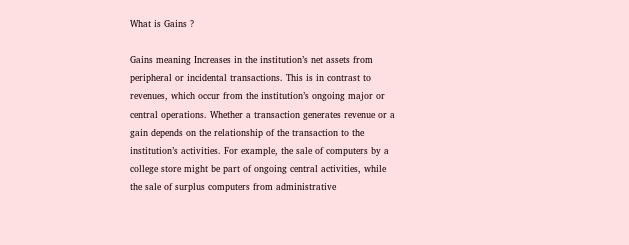What is Gains ?

Gains meaning Increases in the institution’s net assets from peripheral or incidental transactions. This is in contrast to revenues, which occur from the institution’s ongoing major or central operations. Whether a transaction generates revenue or a gain depends on the relationship of the transaction to the institution’s activities. For example, the sale of computers by a college store might be part of ongoing central activities, while the sale of surplus computers from administrative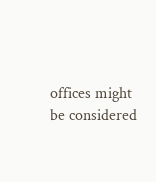offices might be considered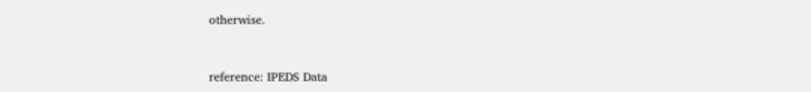otherwise.


reference: IPEDS Data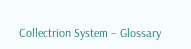Collectrion System – Glossary